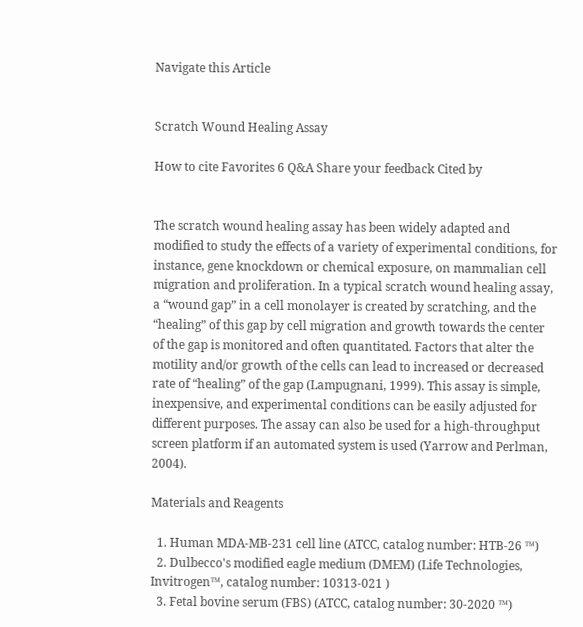Navigate this Article


Scratch Wound Healing Assay

How to cite Favorites 6 Q&A Share your feedback Cited by


The scratch wound healing assay has been widely adapted and modified to study the effects of a variety of experimental conditions, for instance, gene knockdown or chemical exposure, on mammalian cell migration and proliferation. In a typical scratch wound healing assay, a “wound gap” in a cell monolayer is created by scratching, and the “healing” of this gap by cell migration and growth towards the center of the gap is monitored and often quantitated. Factors that alter the motility and/or growth of the cells can lead to increased or decreased rate of “healing” of the gap (Lampugnani, 1999). This assay is simple, inexpensive, and experimental conditions can be easily adjusted for different purposes. The assay can also be used for a high-throughput screen platform if an automated system is used (Yarrow and Perlman, 2004).

Materials and Reagents

  1. Human MDA-MB-231 cell line (ATCC, catalog number: HTB-26 ™)
  2. Dulbecco's modified eagle medium (DMEM) (Life Technologies, Invitrogen™, catalog number: 10313-021 )
  3. Fetal bovine serum (FBS) (ATCC, catalog number: 30-2020 ™)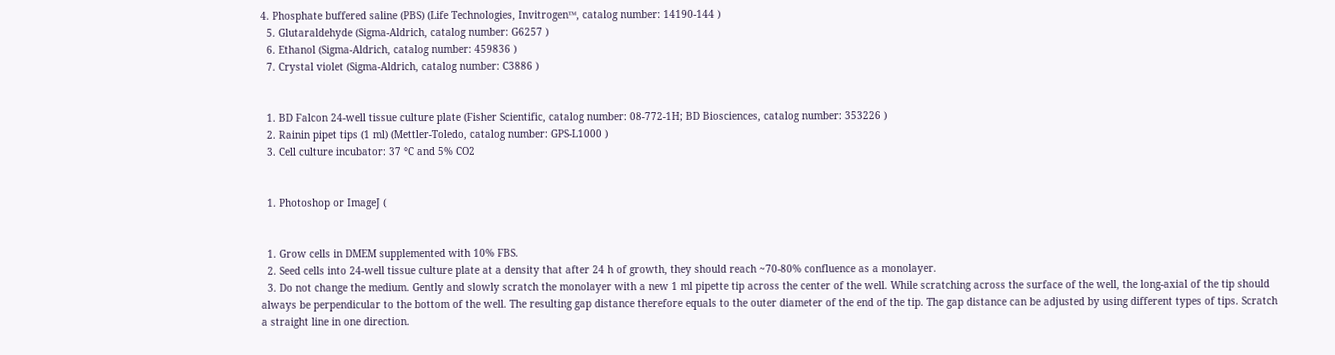4. Phosphate buffered saline (PBS) (Life Technologies, Invitrogen™, catalog number: 14190-144 )
  5. Glutaraldehyde (Sigma-Aldrich, catalog number: G6257 )
  6. Ethanol (Sigma-Aldrich, catalog number: 459836 )
  7. Crystal violet (Sigma-Aldrich, catalog number: C3886 )


  1. BD Falcon 24-well tissue culture plate (Fisher Scientific, catalog number: 08-772-1H; BD Biosciences, catalog number: 353226 )
  2. Rainin pipet tips (1 ml) (Mettler-Toledo, catalog number: GPS-L1000 )
  3. Cell culture incubator: 37 °C and 5% CO2


  1. Photoshop or ImageJ (


  1. Grow cells in DMEM supplemented with 10% FBS.
  2. Seed cells into 24-well tissue culture plate at a density that after 24 h of growth, they should reach ~70-80% confluence as a monolayer.
  3. Do not change the medium. Gently and slowly scratch the monolayer with a new 1 ml pipette tip across the center of the well. While scratching across the surface of the well, the long-axial of the tip should always be perpendicular to the bottom of the well. The resulting gap distance therefore equals to the outer diameter of the end of the tip. The gap distance can be adjusted by using different types of tips. Scratch a straight line in one direction.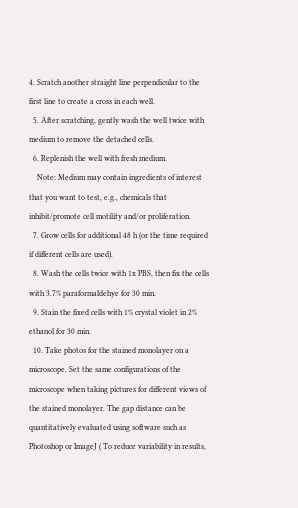4. Scratch another straight line perpendicular to the first line to create a cross in each well.
  5. After scratching, gently wash the well twice with medium to remove the detached cells.
  6. Replenish the well with fresh medium.
    Note: Medium may contain ingredients of interest that you want to test, e.g., chemicals that inhibit/promote cell motility and/or proliferation.
  7. Grow cells for additional 48 h (or the time required if different cells are used).
  8. Wash the cells twice with 1x PBS, then fix the cells with 3.7% paraformaldehye for 30 min.
  9. Stain the fixed cells with 1% crystal violet in 2% ethanol for 30 min.
  10. Take photos for the stained monolayer on a microscope. Set the same configurations of the microscope when taking pictures for different views of the stained monolayer. The gap distance can be quantitatively evaluated using software such as Photoshop or ImageJ ( To reduce variability in results,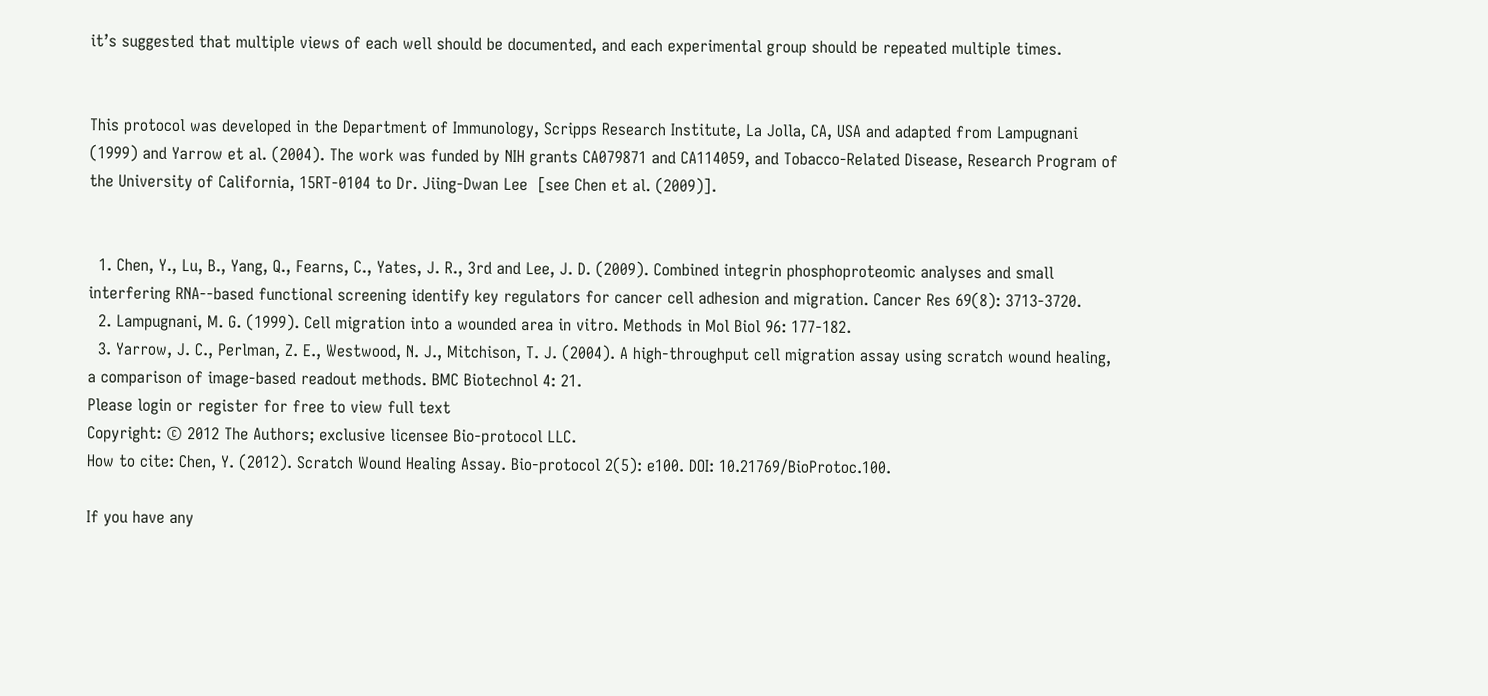it’s suggested that multiple views of each well should be documented, and each experimental group should be repeated multiple times.


This protocol was developed in the Department of Immunology, Scripps Research Institute, La Jolla, CA, USA and adapted from Lampugnani (1999) and Yarrow et al. (2004). The work was funded by NIH grants CA079871 and CA114059, and Tobacco-Related Disease, Research Program of the University of California, 15RT-0104 to Dr. Jiing-Dwan Lee  [see Chen et al. (2009)].


  1. Chen, Y., Lu, B., Yang, Q., Fearns, C., Yates, J. R., 3rd and Lee, J. D. (2009). Combined integrin phosphoproteomic analyses and small interfering RNA--based functional screening identify key regulators for cancer cell adhesion and migration. Cancer Res 69(8): 3713-3720.
  2. Lampugnani, M. G. (1999). Cell migration into a wounded area in vitro. Methods in Mol Biol 96: 177-182.
  3. Yarrow, J. C., Perlman, Z. E., Westwood, N. J., Mitchison, T. J. (2004). A high-throughput cell migration assay using scratch wound healing, a comparison of image-based readout methods. BMC Biotechnol 4: 21.
Please login or register for free to view full text
Copyright: © 2012 The Authors; exclusive licensee Bio-protocol LLC.
How to cite: Chen, Y. (2012). Scratch Wound Healing Assay. Bio-protocol 2(5): e100. DOI: 10.21769/BioProtoc.100.

If you have any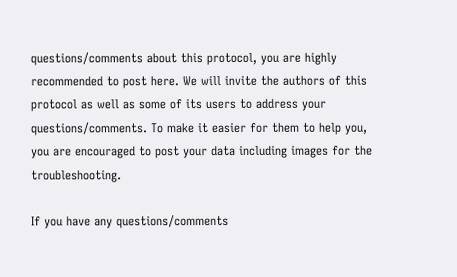questions/comments about this protocol, you are highly recommended to post here. We will invite the authors of this protocol as well as some of its users to address your questions/comments. To make it easier for them to help you, you are encouraged to post your data including images for the troubleshooting.

If you have any questions/comments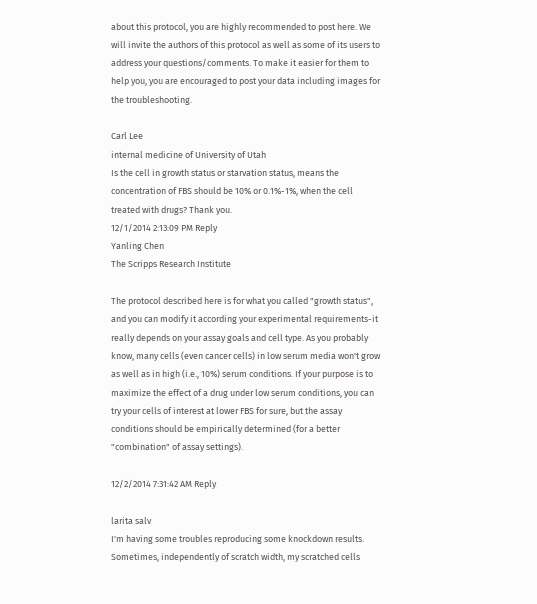about this protocol, you are highly recommended to post here. We will invite the authors of this protocol as well as some of its users to address your questions/comments. To make it easier for them to help you, you are encouraged to post your data including images for the troubleshooting.

Carl Lee
internal medicine of University of Utah
Is the cell in growth status or starvation status, means the concentration of FBS should be 10% or 0.1%-1%, when the cell treated with drugs? Thank you.
12/1/2014 2:13:09 PM Reply
Yanling Chen
The Scripps Research Institute

The protocol described here is for what you called "growth status", and you can modify it according your experimental requirements-it really depends on your assay goals and cell type. As you probably know, many cells (even cancer cells) in low serum media won't grow as well as in high (i.e., 10%) serum conditions. If your purpose is to maximize the effect of a drug under low serum conditions, you can try your cells of interest at lower FBS for sure, but the assay conditions should be empirically determined (for a better "combination" of assay settings).

12/2/2014 7:31:42 AM Reply

larita salv
I'm having some troubles reproducing some knockdown results.
Sometimes, independently of scratch width, my scratched cells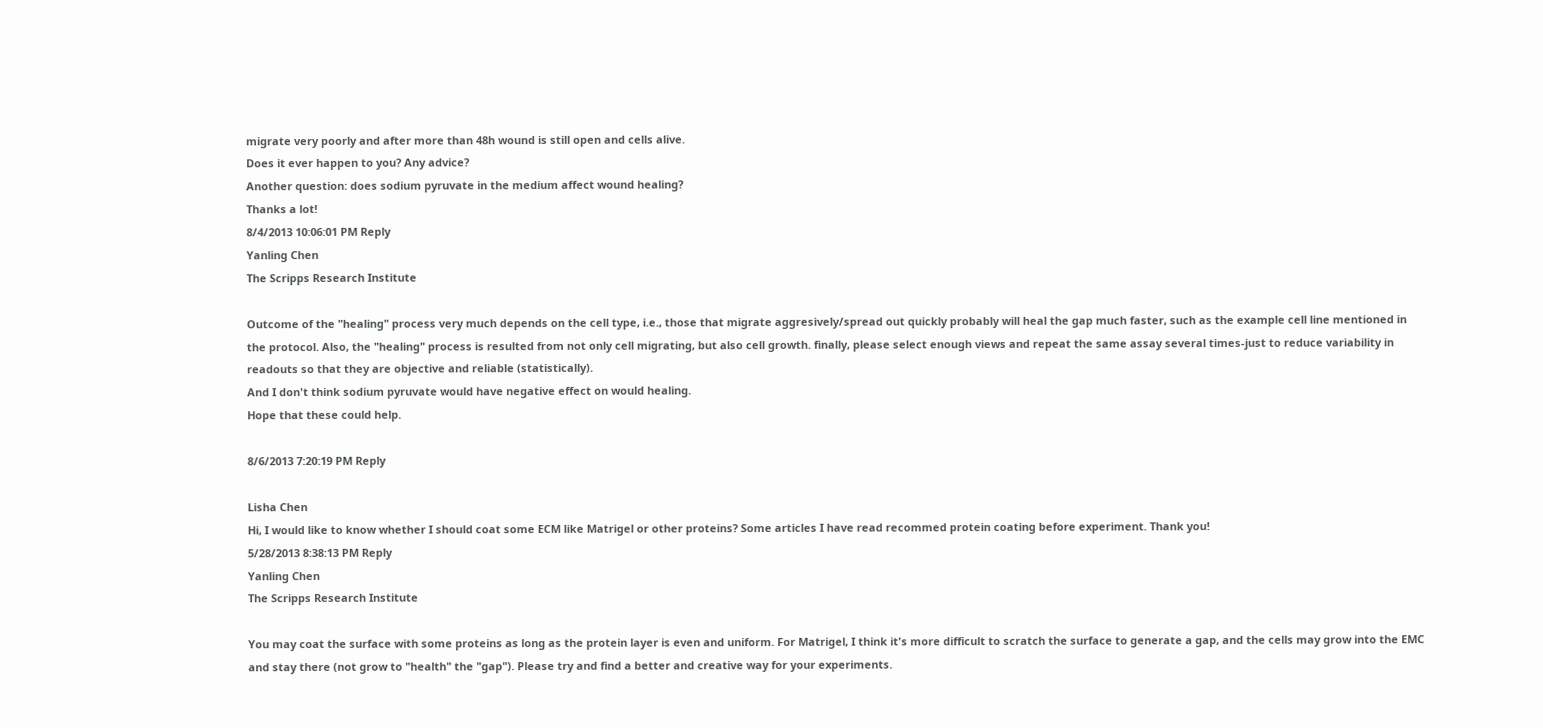migrate very poorly and after more than 48h wound is still open and cells alive.
Does it ever happen to you? Any advice?
Another question: does sodium pyruvate in the medium affect wound healing?
Thanks a lot!
8/4/2013 10:06:01 PM Reply
Yanling Chen
The Scripps Research Institute

Outcome of the "healing" process very much depends on the cell type, i.e., those that migrate aggresively/spread out quickly probably will heal the gap much faster, such as the example cell line mentioned in the protocol. Also, the "healing" process is resulted from not only cell migrating, but also cell growth. finally, please select enough views and repeat the same assay several times-just to reduce variability in readouts so that they are objective and reliable (statistically).
And I don't think sodium pyruvate would have negative effect on would healing.
Hope that these could help.

8/6/2013 7:20:19 PM Reply

Lisha Chen
Hi, I would like to know whether I should coat some ECM like Matrigel or other proteins? Some articles I have read recommed protein coating before experiment. Thank you!
5/28/2013 8:38:13 PM Reply
Yanling Chen
The Scripps Research Institute

You may coat the surface with some proteins as long as the protein layer is even and uniform. For Matrigel, I think it's more difficult to scratch the surface to generate a gap, and the cells may grow into the EMC and stay there (not grow to "health" the "gap"). Please try and find a better and creative way for your experiments.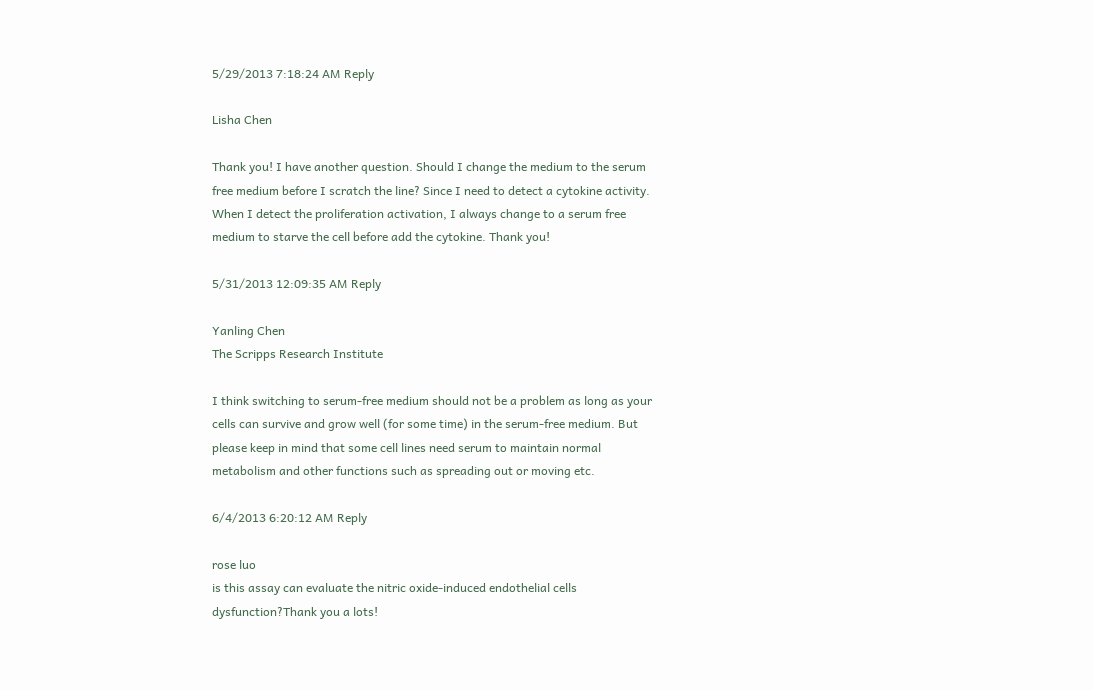5/29/2013 7:18:24 AM Reply

Lisha Chen

Thank you! I have another question. Should I change the medium to the serum free medium before I scratch the line? Since I need to detect a cytokine activity. When I detect the proliferation activation, I always change to a serum free medium to starve the cell before add the cytokine. Thank you!

5/31/2013 12:09:35 AM Reply

Yanling Chen
The Scripps Research Institute

I think switching to serum-free medium should not be a problem as long as your cells can survive and grow well (for some time) in the serum-free medium. But please keep in mind that some cell lines need serum to maintain normal metabolism and other functions such as spreading out or moving etc.

6/4/2013 6:20:12 AM Reply

rose luo
is this assay can evaluate the nitric oxide-induced endothelial cells dysfunction?Thank you a lots!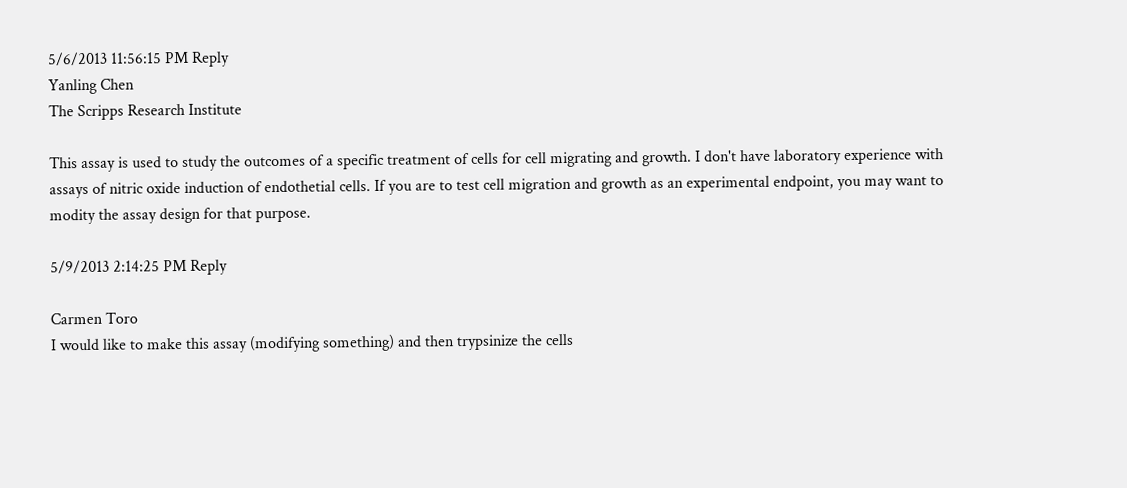5/6/2013 11:56:15 PM Reply
Yanling Chen
The Scripps Research Institute

This assay is used to study the outcomes of a specific treatment of cells for cell migrating and growth. I don't have laboratory experience with assays of nitric oxide induction of endothetial cells. If you are to test cell migration and growth as an experimental endpoint, you may want to modity the assay design for that purpose.

5/9/2013 2:14:25 PM Reply

Carmen Toro
I would like to make this assay (modifying something) and then trypsinize the cells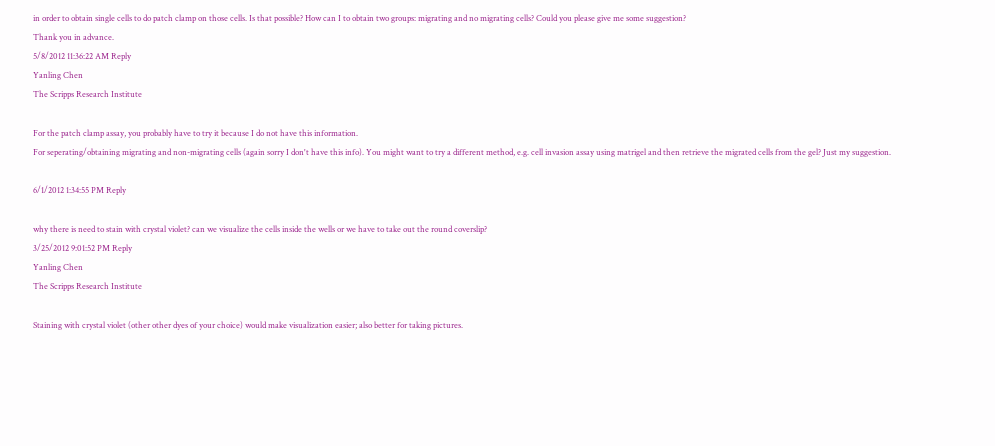in order to obtain single cells to do patch clamp on those cells. Is that possible? How can I to obtain two groups: migrating and no migrating cells? Could you please give me some suggestion?
Thank you in advance.
5/8/2012 11:36:22 AM Reply
Yanling Chen
The Scripps Research Institute

For the patch clamp assay, you probably have to try it because I do not have this information.
For seperating/obtaining migrating and non-migrating cells (again sorry I don't have this info). You might want to try a different method, e.g. cell invasion assay using matrigel and then retrieve the migrated cells from the gel? Just my suggestion.

6/1/2012 1:34:55 PM Reply

why there is need to stain with crystal violet? can we visualize the cells inside the wells or we have to take out the round coverslip?
3/25/2012 9:01:52 PM Reply
Yanling Chen
The Scripps Research Institute

Staining with crystal violet (other other dyes of your choice) would make visualization easier; also better for taking pictures.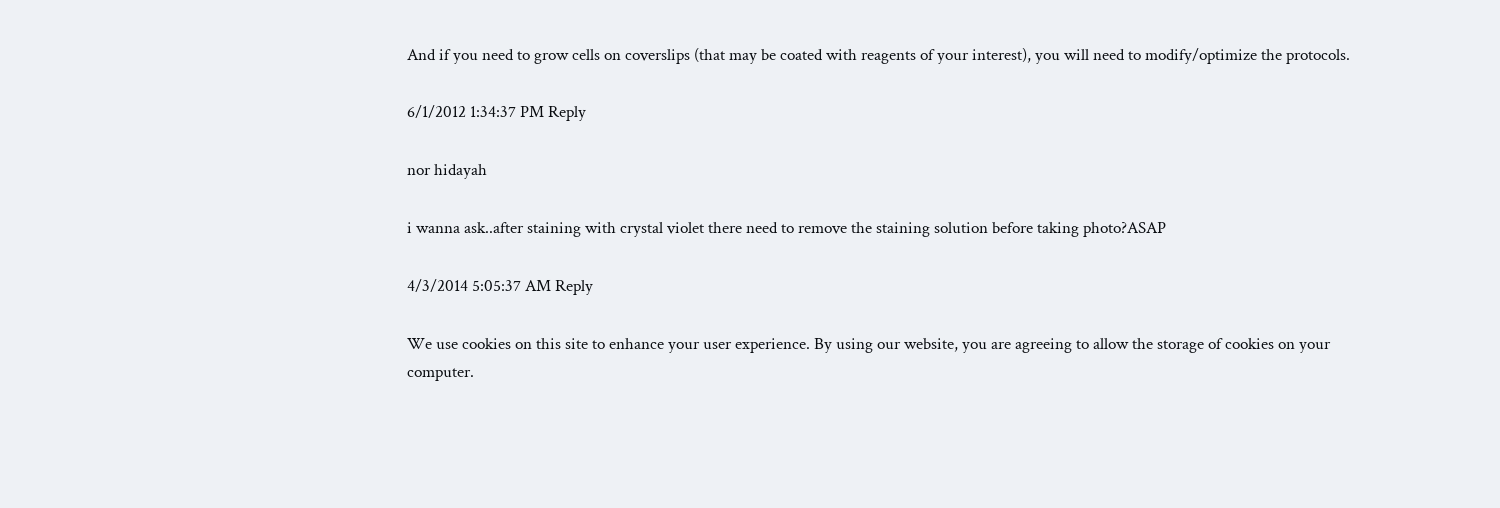And if you need to grow cells on coverslips (that may be coated with reagents of your interest), you will need to modify/optimize the protocols.

6/1/2012 1:34:37 PM Reply

nor hidayah

i wanna ask..after staining with crystal violet there need to remove the staining solution before taking photo?ASAP

4/3/2014 5:05:37 AM Reply

We use cookies on this site to enhance your user experience. By using our website, you are agreeing to allow the storage of cookies on your computer.